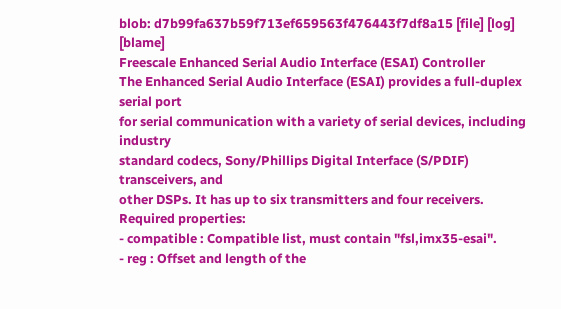blob: d7b99fa637b59f713ef659563f476443f7df8a15 [file] [log] [blame]
Freescale Enhanced Serial Audio Interface (ESAI) Controller
The Enhanced Serial Audio Interface (ESAI) provides a full-duplex serial port
for serial communication with a variety of serial devices, including industry
standard codecs, Sony/Phillips Digital Interface (S/PDIF) transceivers, and
other DSPs. It has up to six transmitters and four receivers.
Required properties:
- compatible : Compatible list, must contain "fsl,imx35-esai".
- reg : Offset and length of the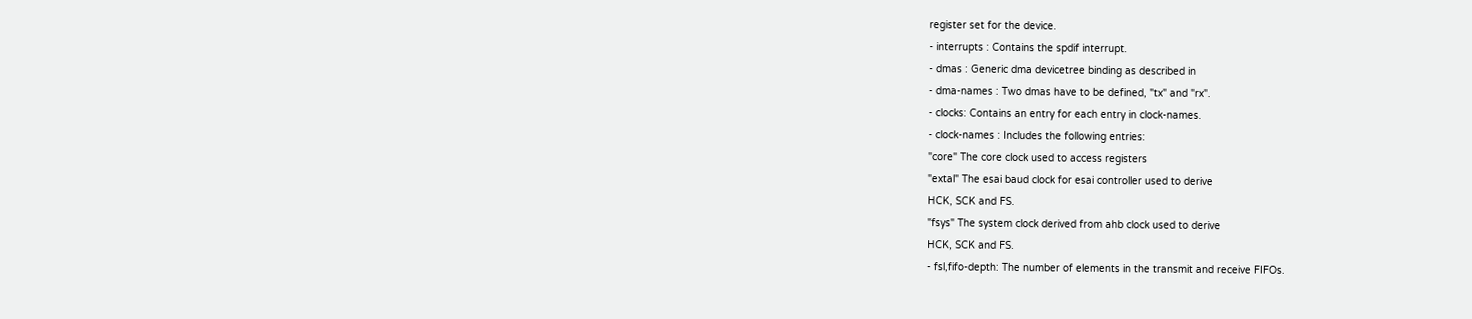register set for the device.
- interrupts : Contains the spdif interrupt.
- dmas : Generic dma devicetree binding as described in
- dma-names : Two dmas have to be defined, "tx" and "rx".
- clocks: Contains an entry for each entry in clock-names.
- clock-names : Includes the following entries:
"core" The core clock used to access registers
"extal" The esai baud clock for esai controller used to derive
HCK, SCK and FS.
"fsys" The system clock derived from ahb clock used to derive
HCK, SCK and FS.
- fsl,fifo-depth: The number of elements in the transmit and receive FIFOs.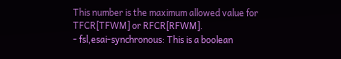This number is the maximum allowed value for TFCR[TFWM] or RFCR[RFWM].
- fsl,esai-synchronous: This is a boolean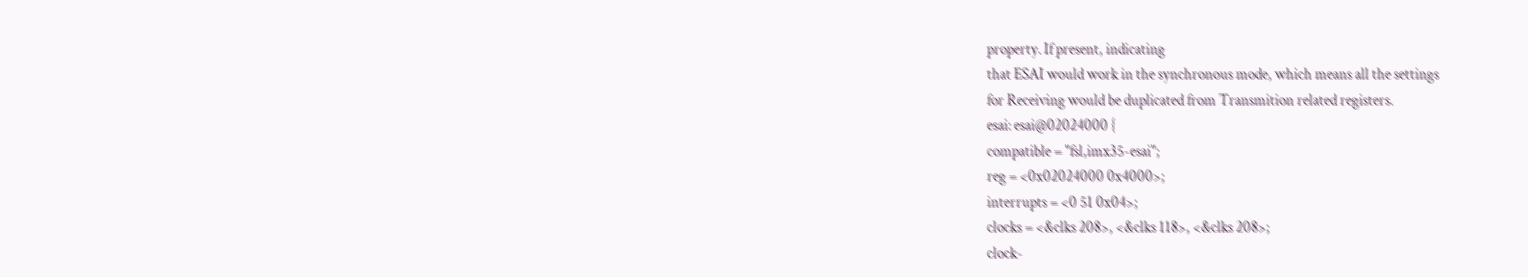property. If present, indicating
that ESAI would work in the synchronous mode, which means all the settings
for Receiving would be duplicated from Transmition related registers.
esai: esai@02024000 {
compatible = "fsl,imx35-esai";
reg = <0x02024000 0x4000>;
interrupts = <0 51 0x04>;
clocks = <&clks 208>, <&clks 118>, <&clks 208>;
clock-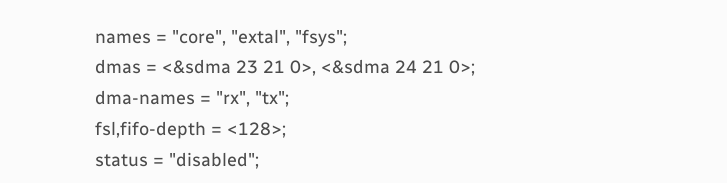names = "core", "extal", "fsys";
dmas = <&sdma 23 21 0>, <&sdma 24 21 0>;
dma-names = "rx", "tx";
fsl,fifo-depth = <128>;
status = "disabled";